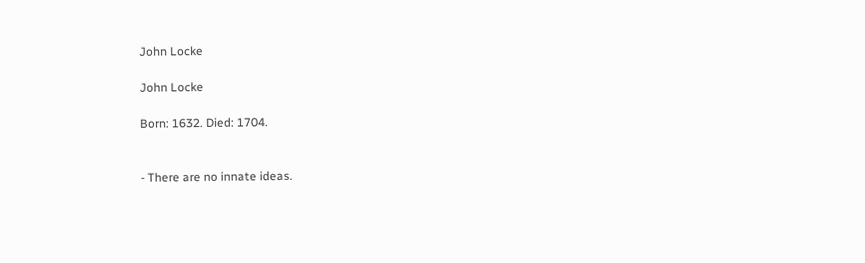John Locke

John Locke

Born: 1632. Died: 1704.


- There are no innate ideas.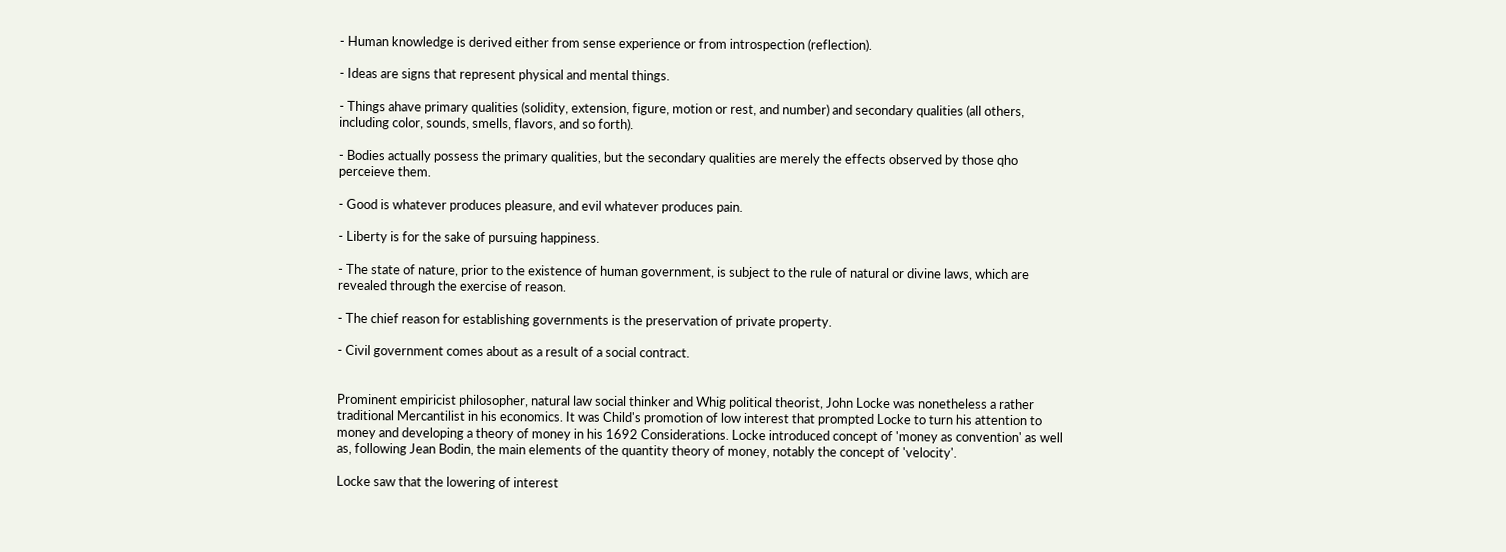- Human knowledge is derived either from sense experience or from introspection (reflection).

- Ideas are signs that represent physical and mental things.

- Things ahave primary qualities (solidity, extension, figure, motion or rest, and number) and secondary qualities (all others, including color, sounds, smells, flavors, and so forth).

- Bodies actually possess the primary qualities, but the secondary qualities are merely the effects observed by those qho perceieve them.

- Good is whatever produces pleasure, and evil whatever produces pain.

- Liberty is for the sake of pursuing happiness.

- The state of nature, prior to the existence of human government, is subject to the rule of natural or divine laws, which are revealed through the exercise of reason.

- The chief reason for establishing governments is the preservation of private property.

- Civil government comes about as a result of a social contract.


Prominent empiricist philosopher, natural law social thinker and Whig political theorist, John Locke was nonetheless a rather traditional Mercantilist in his economics. It was Child's promotion of low interest that prompted Locke to turn his attention to money and developing a theory of money in his 1692 Considerations. Locke introduced concept of 'money as convention' as well as, following Jean Bodin, the main elements of the quantity theory of money, notably the concept of 'velocity'.

Locke saw that the lowering of interest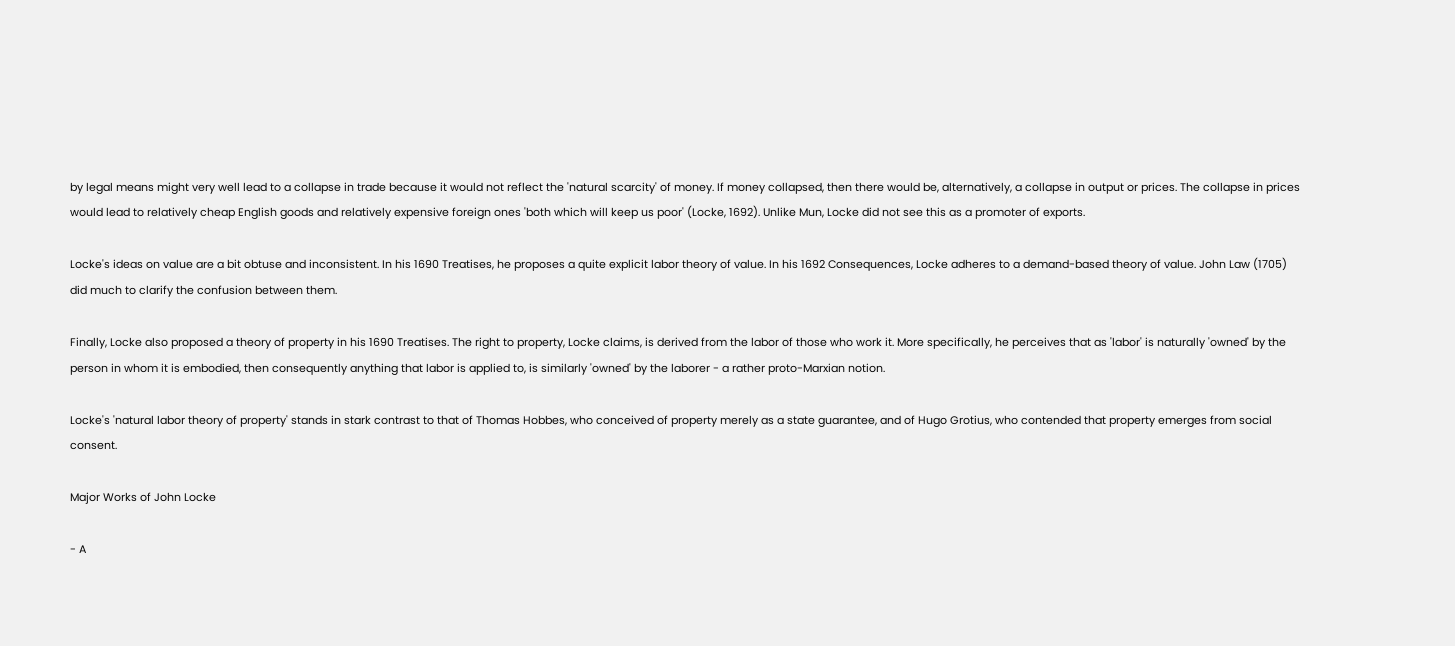by legal means might very well lead to a collapse in trade because it would not reflect the 'natural scarcity' of money. If money collapsed, then there would be, alternatively, a collapse in output or prices. The collapse in prices would lead to relatively cheap English goods and relatively expensive foreign ones 'both which will keep us poor' (Locke, 1692). Unlike Mun, Locke did not see this as a promoter of exports.

Locke's ideas on value are a bit obtuse and inconsistent. In his 1690 Treatises, he proposes a quite explicit labor theory of value. In his 1692 Consequences, Locke adheres to a demand-based theory of value. John Law (1705) did much to clarify the confusion between them.

Finally, Locke also proposed a theory of property in his 1690 Treatises. The right to property, Locke claims, is derived from the labor of those who work it. More specifically, he perceives that as 'labor' is naturally 'owned' by the person in whom it is embodied, then consequently anything that labor is applied to, is similarly 'owned' by the laborer - a rather proto-Marxian notion.

Locke's 'natural labor theory of property' stands in stark contrast to that of Thomas Hobbes, who conceived of property merely as a state guarantee, and of Hugo Grotius, who contended that property emerges from social consent.

Major Works of John Locke

- A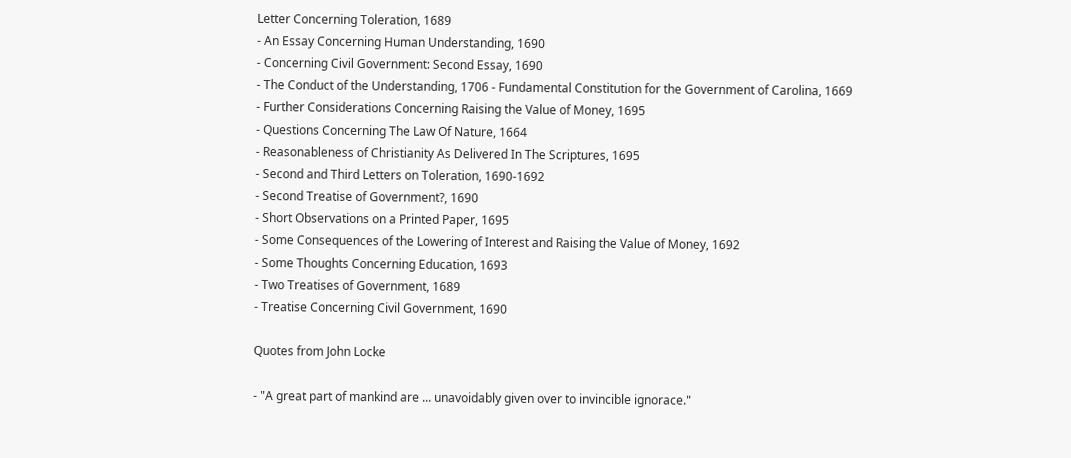Letter Concerning Toleration, 1689
- An Essay Concerning Human Understanding, 1690
- Concerning Civil Government: Second Essay, 1690
- The Conduct of the Understanding, 1706 - Fundamental Constitution for the Government of Carolina, 1669
- Further Considerations Concerning Raising the Value of Money, 1695
- Questions Concerning The Law Of Nature, 1664
- Reasonableness of Christianity As Delivered In The Scriptures, 1695
- Second and Third Letters on Toleration, 1690-1692
- Second Treatise of Government?, 1690
- Short Observations on a Printed Paper, 1695
- Some Consequences of the Lowering of Interest and Raising the Value of Money, 1692
- Some Thoughts Concerning Education, 1693
- Two Treatises of Government, 1689
- Treatise Concerning Civil Government, 1690

Quotes from John Locke

- "A great part of mankind are ... unavoidably given over to invincible ignorace."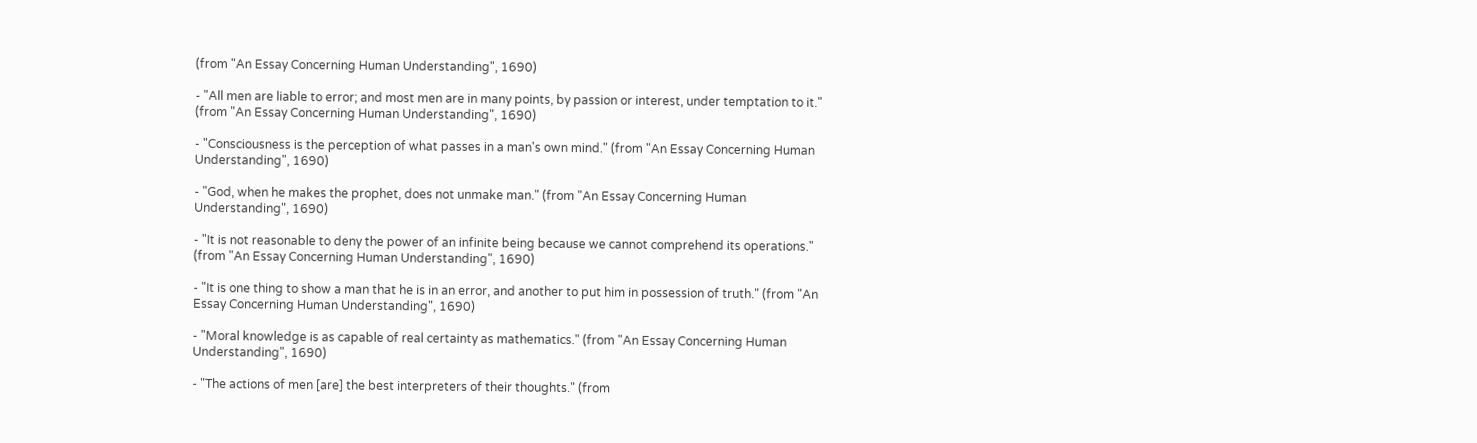(from "An Essay Concerning Human Understanding", 1690)

- "All men are liable to error; and most men are in many points, by passion or interest, under temptation to it." (from "An Essay Concerning Human Understanding", 1690)

- "Consciousness is the perception of what passes in a man's own mind." (from "An Essay Concerning Human Understanding", 1690)

- "God, when he makes the prophet, does not unmake man." (from "An Essay Concerning Human Understanding", 1690)

- "It is not reasonable to deny the power of an infinite being because we cannot comprehend its operations." (from "An Essay Concerning Human Understanding", 1690)

- "It is one thing to show a man that he is in an error, and another to put him in possession of truth." (from "An Essay Concerning Human Understanding", 1690)

- "Moral knowledge is as capable of real certainty as mathematics." (from "An Essay Concerning Human Understanding", 1690)

- "The actions of men [are] the best interpreters of their thoughts." (from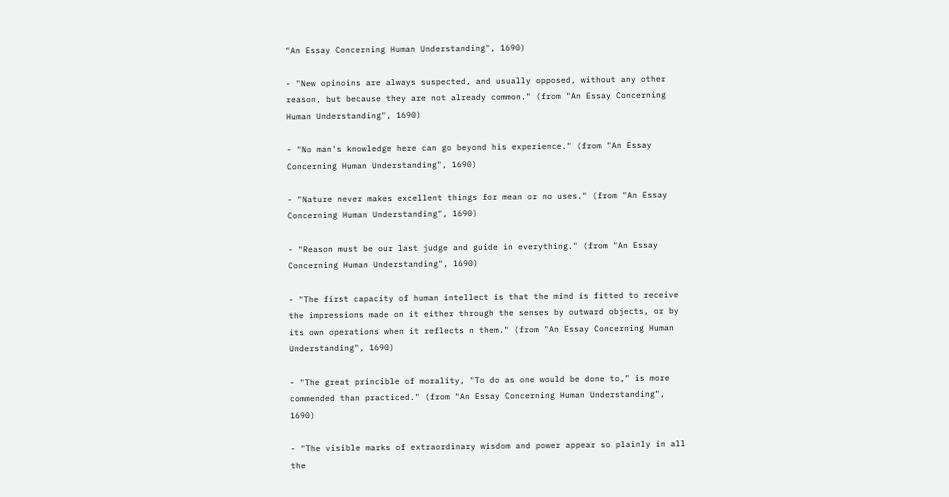"An Essay Concerning Human Understanding", 1690)

- "New opinoins are always suspected, and usually opposed, without any other reason, but because they are not already common." (from "An Essay Concerning Human Understanding", 1690)

- "No man's knowledge here can go beyond his experience." (from "An Essay Concerning Human Understanding", 1690)

- "Nature never makes excellent things for mean or no uses." (from "An Essay Concerning Human Understanding", 1690)

- "Reason must be our last judge and guide in everything." (from "An Essay Concerning Human Understanding", 1690)

- "The first capacity of human intellect is that the mind is fitted to receive the impressions made on it either through the senses by outward objects, or by its own operations when it reflects n them." (from "An Essay Concerning Human Understanding", 1690)

- "The great princible of morality, "To do as one would be done to," is more commended than practiced." (from "An Essay Concerning Human Understanding", 1690)

- "The visible marks of extraordinary wisdom and power appear so plainly in all the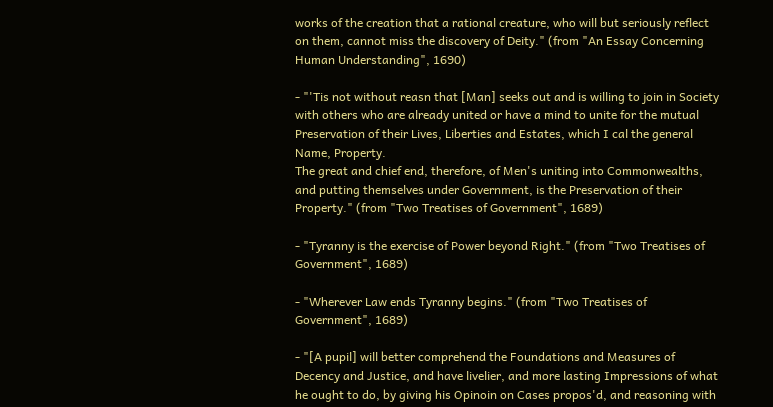works of the creation that a rational creature, who will but seriously reflect on them, cannot miss the discovery of Deity." (from "An Essay Concerning Human Understanding", 1690)

- "'Tis not without reasn that [Man] seeks out and is willing to join in Society with others who are already united or have a mind to unite for the mutual Preservation of their Lives, Liberties and Estates, which I cal the general Name, Property.
The great and chief end, therefore, of Men's uniting into Commonwealths, and putting themselves under Government, is the Preservation of their Property." (from "Two Treatises of Government", 1689)

- "Tyranny is the exercise of Power beyond Right." (from "Two Treatises of Government", 1689)

- "Wherever Law ends Tyranny begins." (from "Two Treatises of Government", 1689)

- "[A pupil] will better comprehend the Foundations and Measures of Decency and Justice, and have livelier, and more lasting Impressions of what he ought to do, by giving his Opinoin on Cases propos'd, and reasoning with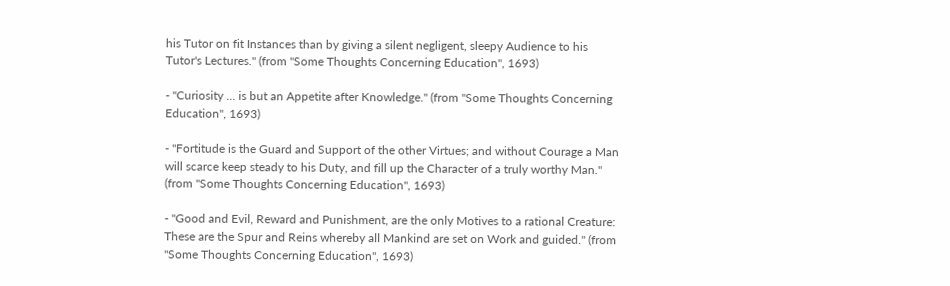his Tutor on fit Instances than by giving a silent negligent, sleepy Audience to his Tutor's Lectures." (from "Some Thoughts Concerning Education", 1693)

- "Curiosity ... is but an Appetite after Knowledge." (from "Some Thoughts Concerning Education", 1693)

- "Fortitude is the Guard and Support of the other Virtues; and without Courage a Man will scarce keep steady to his Duty, and fill up the Character of a truly worthy Man." (from "Some Thoughts Concerning Education", 1693)

- "Good and Evil, Reward and Punishment, are the only Motives to a rational Creature: These are the Spur and Reins whereby all Mankind are set on Work and guided." (from "Some Thoughts Concerning Education", 1693)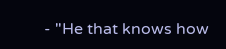- "He that knows how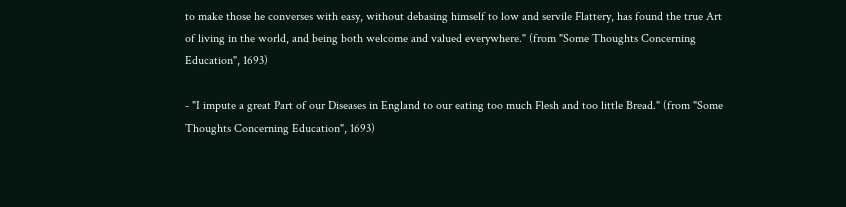to make those he converses with easy, without debasing himself to low and servile Flattery, has found the true Art of living in the world, and being both welcome and valued everywhere." (from "Some Thoughts Concerning Education", 1693)

- "I impute a great Part of our Diseases in England to our eating too much Flesh and too little Bread." (from "Some Thoughts Concerning Education", 1693)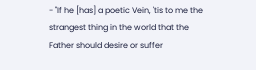- "If he [has] a poetic Vein, 'tis to me the strangest thing in the world that the Father should desire or suffer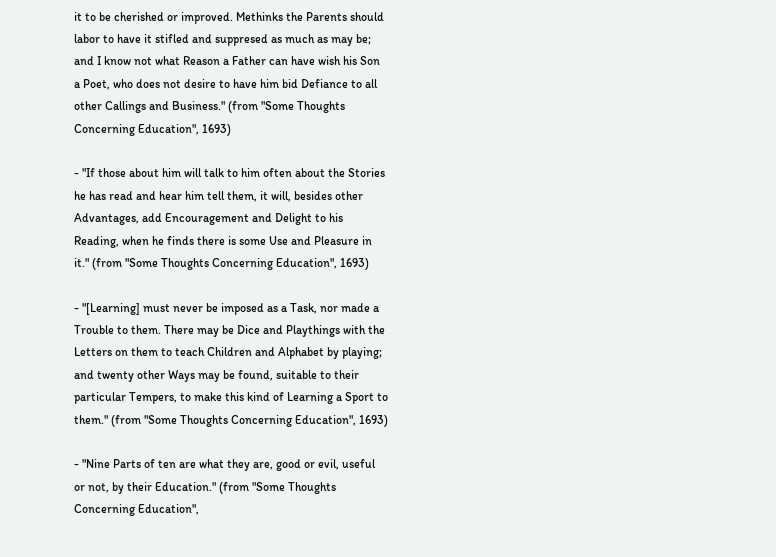it to be cherished or improved. Methinks the Parents should labor to have it stifled and suppresed as much as may be; and I know not what Reason a Father can have wish his Son a Poet, who does not desire to have him bid Defiance to all other Callings and Business." (from "Some Thoughts Concerning Education", 1693)

- "If those about him will talk to him often about the Stories he has read and hear him tell them, it will, besides other Advantages, add Encouragement and Delight to his Reading, when he finds there is some Use and Pleasure in it." (from "Some Thoughts Concerning Education", 1693)

- "[Learning] must never be imposed as a Task, nor made a Trouble to them. There may be Dice and Playthings with the Letters on them to teach Children and Alphabet by playing; and twenty other Ways may be found, suitable to their particular Tempers, to make this kind of Learning a Sport to them." (from "Some Thoughts Concerning Education", 1693)

- "Nine Parts of ten are what they are, good or evil, useful or not, by their Education." (from "Some Thoughts Concerning Education",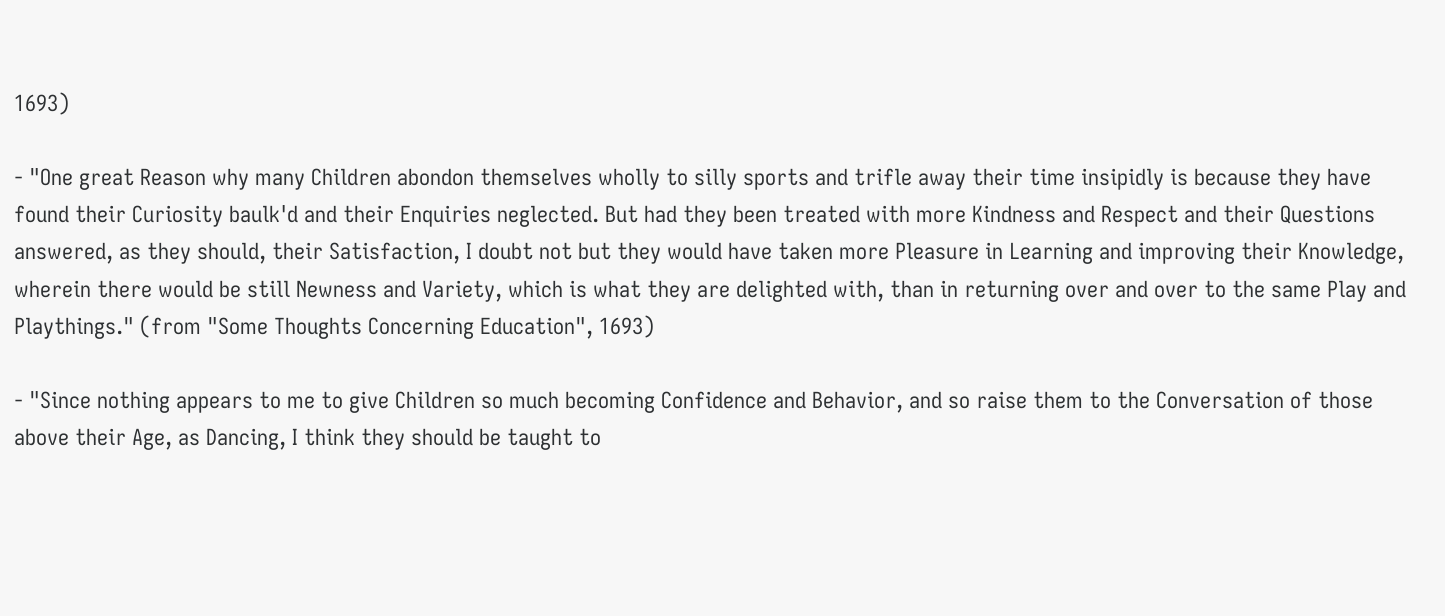1693)

- "One great Reason why many Children abondon themselves wholly to silly sports and trifle away their time insipidly is because they have found their Curiosity baulk'd and their Enquiries neglected. But had they been treated with more Kindness and Respect and their Questions answered, as they should, their Satisfaction, I doubt not but they would have taken more Pleasure in Learning and improving their Knowledge, wherein there would be still Newness and Variety, which is what they are delighted with, than in returning over and over to the same Play and Playthings." (from "Some Thoughts Concerning Education", 1693)

- "Since nothing appears to me to give Children so much becoming Confidence and Behavior, and so raise them to the Conversation of those above their Age, as Dancing, I think they should be taught to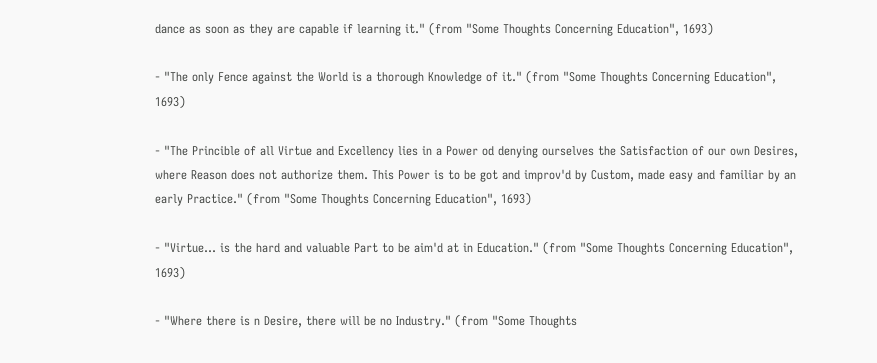dance as soon as they are capable if learning it." (from "Some Thoughts Concerning Education", 1693)

- "The only Fence against the World is a thorough Knowledge of it." (from "Some Thoughts Concerning Education", 1693)

- "The Princible of all Virtue and Excellency lies in a Power od denying ourselves the Satisfaction of our own Desires, where Reason does not authorize them. This Power is to be got and improv'd by Custom, made easy and familiar by an early Practice." (from "Some Thoughts Concerning Education", 1693)

- "Virtue... is the hard and valuable Part to be aim'd at in Education." (from "Some Thoughts Concerning Education", 1693)

- "Where there is n Desire, there will be no Industry." (from "Some Thoughts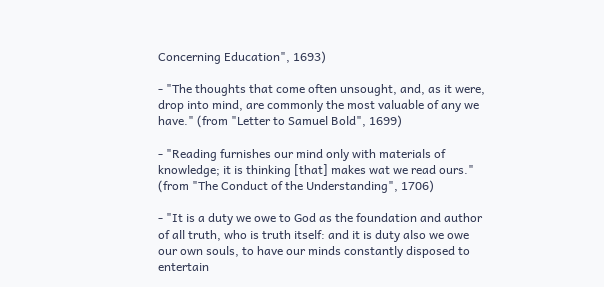Concerning Education", 1693)

- "The thoughts that come often unsought, and, as it were, drop into mind, are commonly the most valuable of any we have." (from "Letter to Samuel Bold", 1699)

- "Reading furnishes our mind only with materials of knowledge; it is thinking [that] makes wat we read ours." (from "The Conduct of the Understanding", 1706)

- "It is a duty we owe to God as the foundation and author of all truth, who is truth itself: and it is duty also we owe our own souls, to have our minds constantly disposed to entertain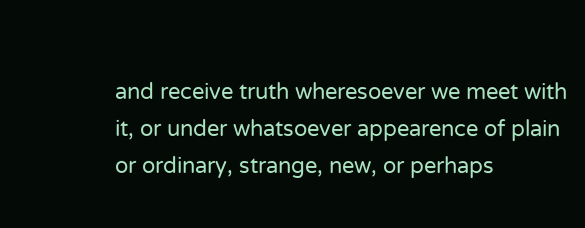and receive truth wheresoever we meet with it, or under whatsoever appearence of plain or ordinary, strange, new, or perhaps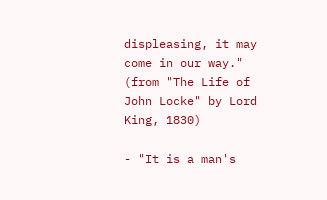displeasing, it may come in our way." (from "The Life of John Locke" by Lord King, 1830)

- "It is a man's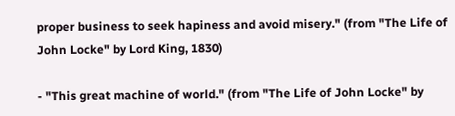proper business to seek hapiness and avoid misery." (from "The Life of John Locke" by Lord King, 1830)

- "This great machine of world." (from "The Life of John Locke" by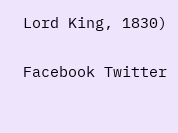Lord King, 1830)


Facebook Twitter